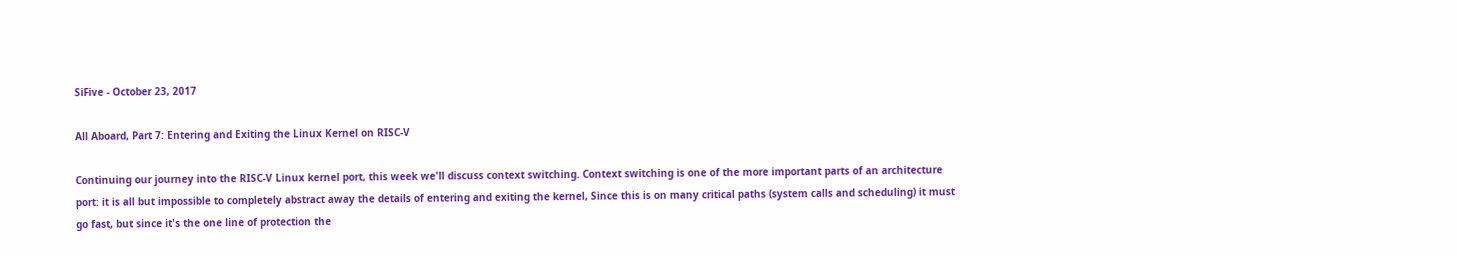SiFive - October 23, 2017

All Aboard, Part 7: Entering and Exiting the Linux Kernel on RISC-V

Continuing our journey into the RISC-V Linux kernel port, this week we'll discuss context switching. Context switching is one of the more important parts of an architecture port: it is all but impossible to completely abstract away the details of entering and exiting the kernel, Since this is on many critical paths (system calls and scheduling) it must go fast, but since it's the one line of protection the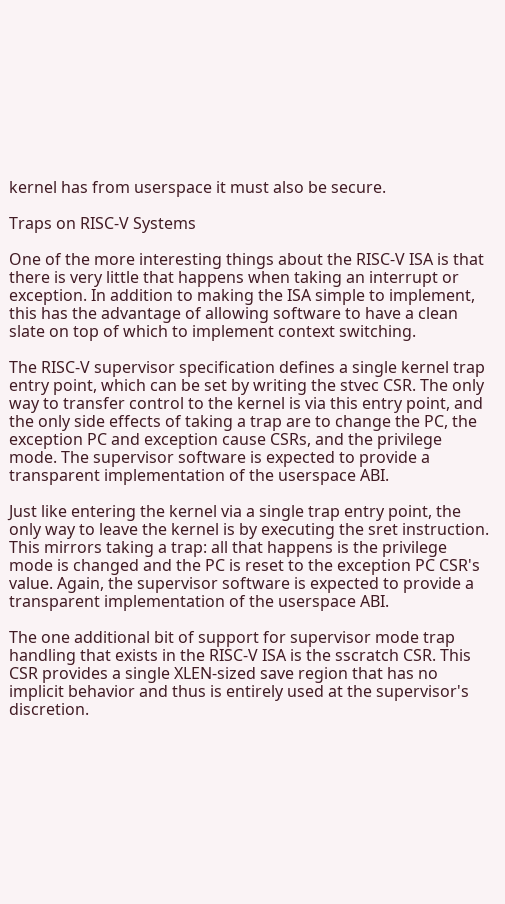kernel has from userspace it must also be secure.

Traps on RISC-V Systems

One of the more interesting things about the RISC-V ISA is that there is very little that happens when taking an interrupt or exception. In addition to making the ISA simple to implement, this has the advantage of allowing software to have a clean slate on top of which to implement context switching.

The RISC-V supervisor specification defines a single kernel trap entry point, which can be set by writing the stvec CSR. The only way to transfer control to the kernel is via this entry point, and the only side effects of taking a trap are to change the PC, the exception PC and exception cause CSRs, and the privilege mode. The supervisor software is expected to provide a transparent implementation of the userspace ABI.

Just like entering the kernel via a single trap entry point, the only way to leave the kernel is by executing the sret instruction. This mirrors taking a trap: all that happens is the privilege mode is changed and the PC is reset to the exception PC CSR's value. Again, the supervisor software is expected to provide a transparent implementation of the userspace ABI.

The one additional bit of support for supervisor mode trap handling that exists in the RISC-V ISA is the sscratch CSR. This CSR provides a single XLEN-sized save region that has no implicit behavior and thus is entirely used at the supervisor's discretion.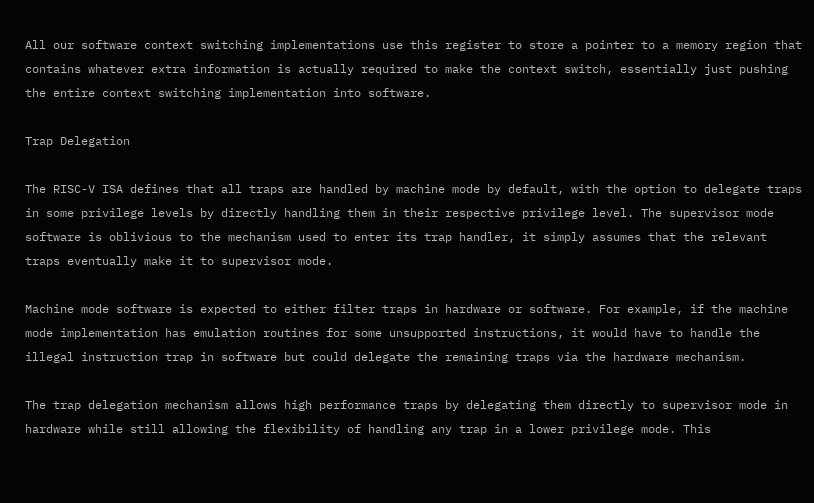All our software context switching implementations use this register to store a pointer to a memory region that contains whatever extra information is actually required to make the context switch, essentially just pushing the entire context switching implementation into software.

Trap Delegation

The RISC-V ISA defines that all traps are handled by machine mode by default, with the option to delegate traps in some privilege levels by directly handling them in their respective privilege level. The supervisor mode software is oblivious to the mechanism used to enter its trap handler, it simply assumes that the relevant traps eventually make it to supervisor mode.

Machine mode software is expected to either filter traps in hardware or software. For example, if the machine mode implementation has emulation routines for some unsupported instructions, it would have to handle the illegal instruction trap in software but could delegate the remaining traps via the hardware mechanism.

The trap delegation mechanism allows high performance traps by delegating them directly to supervisor mode in hardware while still allowing the flexibility of handling any trap in a lower privilege mode. This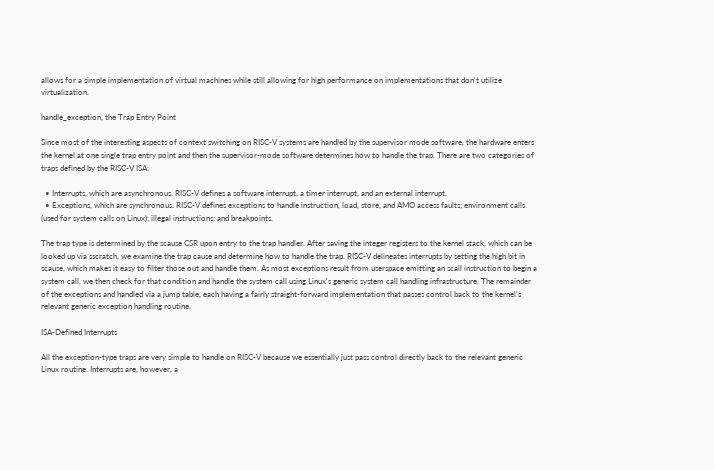allows for a simple implementation of virtual machines while still allowing for high performance on implementations that don't utilize virtualization.

handle_exception, the Trap Entry Point

Since most of the interesting aspects of context switching on RISC-V systems are handled by the supervisor mode software, the hardware enters the kernel at one single trap entry point and then the supervisor-mode software determines how to handle the trap. There are two categories of traps defined by the RISC-V ISA:

  • Interrupts, which are asynchronous. RISC-V defines a software interrupt, a timer interrupt, and an external interrupt.
  • Exceptions, which are synchronous. RISC-V defines exceptions to handle instruction, load, store, and AMO access faults; environment calls (used for system calls on Linux); illegal instructions; and breakpoints.

The trap type is determined by the scause CSR upon entry to the trap handler. After saving the integer registers to the kernel stack, which can be looked up via sscratch, we examine the trap cause and determine how to handle the trap. RISC-V delineates interrupts by setting the high bit in scause, which makes it easy to filter those out and handle them. As most exceptions result from userspace emitting an scall instruction to begin a system call, we then check for that condition and handle the system call using Linux's generic system call handling infrastructure. The remainder of the exceptions and handled via a jump table, each having a fairly straight-forward implementation that passes control back to the kernel's relevant generic exception handling routine.

ISA-Defined Interrupts

All the exception-type traps are very simple to handle on RISC-V because we essentially just pass control directly back to the relevant generic Linux routine. Interrupts are, however, a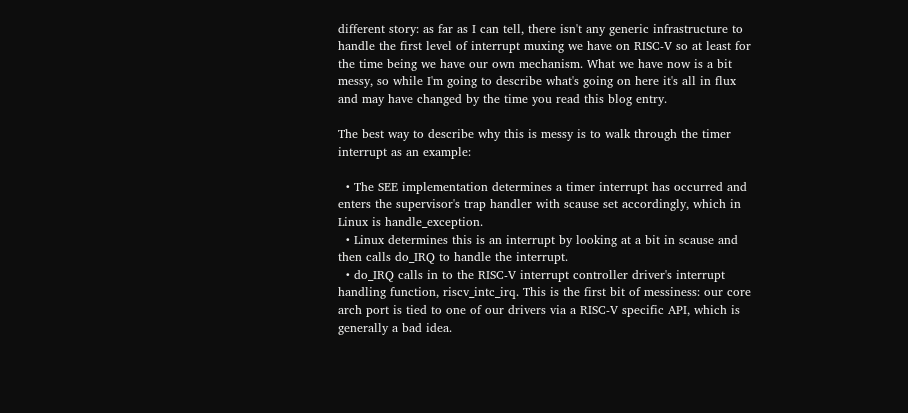different story: as far as I can tell, there isn't any generic infrastructure to handle the first level of interrupt muxing we have on RISC-V so at least for the time being we have our own mechanism. What we have now is a bit messy, so while I'm going to describe what's going on here it's all in flux and may have changed by the time you read this blog entry.

The best way to describe why this is messy is to walk through the timer interrupt as an example:

  • The SEE implementation determines a timer interrupt has occurred and enters the supervisor's trap handler with scause set accordingly, which in Linux is handle_exception.
  • Linux determines this is an interrupt by looking at a bit in scause and then calls do_IRQ to handle the interrupt.
  • do_IRQ calls in to the RISC-V interrupt controller driver's interrupt handling function, riscv_intc_irq. This is the first bit of messiness: our core arch port is tied to one of our drivers via a RISC-V specific API, which is generally a bad idea.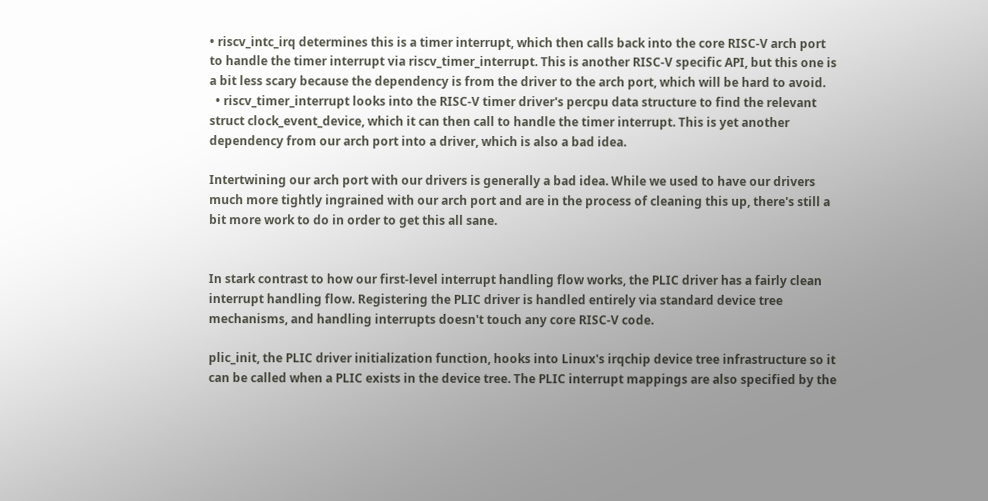• riscv_intc_irq determines this is a timer interrupt, which then calls back into the core RISC-V arch port to handle the timer interrupt via riscv_timer_interrupt. This is another RISC-V specific API, but this one is a bit less scary because the dependency is from the driver to the arch port, which will be hard to avoid.
  • riscv_timer_interrupt looks into the RISC-V timer driver's percpu data structure to find the relevant struct clock_event_device, which it can then call to handle the timer interrupt. This is yet another dependency from our arch port into a driver, which is also a bad idea.

Intertwining our arch port with our drivers is generally a bad idea. While we used to have our drivers much more tightly ingrained with our arch port and are in the process of cleaning this up, there's still a bit more work to do in order to get this all sane.


In stark contrast to how our first-level interrupt handling flow works, the PLIC driver has a fairly clean interrupt handling flow. Registering the PLIC driver is handled entirely via standard device tree mechanisms, and handling interrupts doesn't touch any core RISC-V code.

plic_init, the PLIC driver initialization function, hooks into Linux's irqchip device tree infrastructure so it can be called when a PLIC exists in the device tree. The PLIC interrupt mappings are also specified by the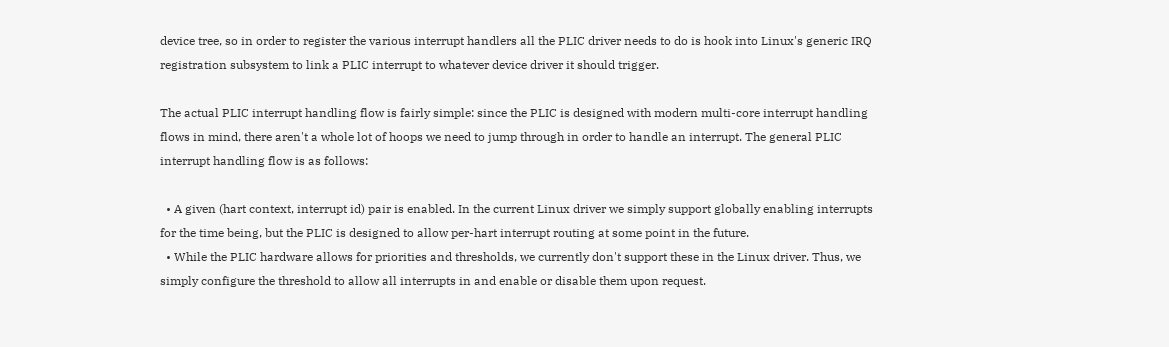device tree, so in order to register the various interrupt handlers all the PLIC driver needs to do is hook into Linux's generic IRQ registration subsystem to link a PLIC interrupt to whatever device driver it should trigger.

The actual PLIC interrupt handling flow is fairly simple: since the PLIC is designed with modern multi-core interrupt handling flows in mind, there aren't a whole lot of hoops we need to jump through in order to handle an interrupt. The general PLIC interrupt handling flow is as follows:

  • A given (hart context, interrupt id) pair is enabled. In the current Linux driver we simply support globally enabling interrupts for the time being, but the PLIC is designed to allow per-hart interrupt routing at some point in the future.
  • While the PLIC hardware allows for priorities and thresholds, we currently don't support these in the Linux driver. Thus, we simply configure the threshold to allow all interrupts in and enable or disable them upon request.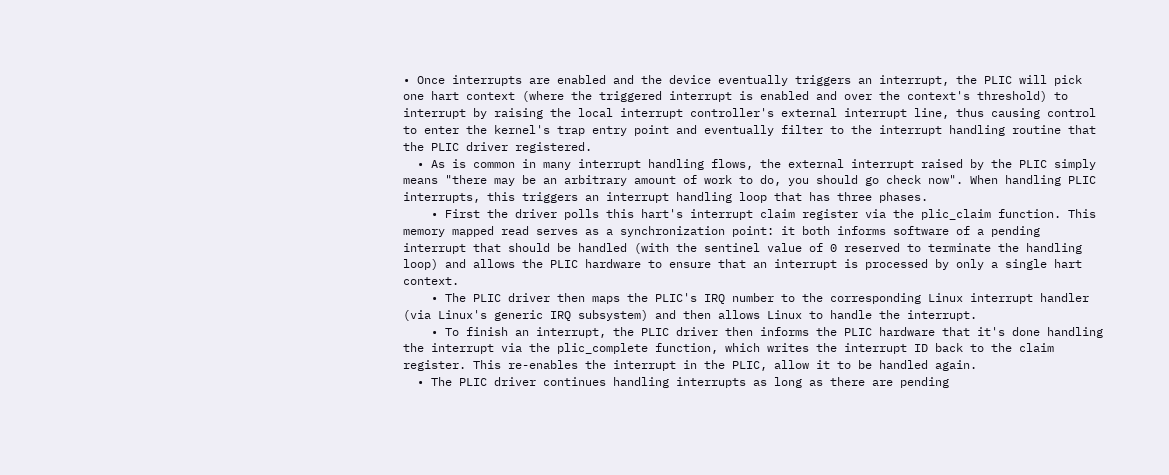• Once interrupts are enabled and the device eventually triggers an interrupt, the PLIC will pick one hart context (where the triggered interrupt is enabled and over the context's threshold) to interrupt by raising the local interrupt controller's external interrupt line, thus causing control to enter the kernel's trap entry point and eventually filter to the interrupt handling routine that the PLIC driver registered.
  • As is common in many interrupt handling flows, the external interrupt raised by the PLIC simply means "there may be an arbitrary amount of work to do, you should go check now". When handling PLIC interrupts, this triggers an interrupt handling loop that has three phases.
    • First the driver polls this hart's interrupt claim register via the plic_claim function. This memory mapped read serves as a synchronization point: it both informs software of a pending interrupt that should be handled (with the sentinel value of 0 reserved to terminate the handling loop) and allows the PLIC hardware to ensure that an interrupt is processed by only a single hart context.
    • The PLIC driver then maps the PLIC's IRQ number to the corresponding Linux interrupt handler (via Linux's generic IRQ subsystem) and then allows Linux to handle the interrupt.
    • To finish an interrupt, the PLIC driver then informs the PLIC hardware that it's done handling the interrupt via the plic_complete function, which writes the interrupt ID back to the claim register. This re-enables the interrupt in the PLIC, allow it to be handled again.
  • The PLIC driver continues handling interrupts as long as there are pending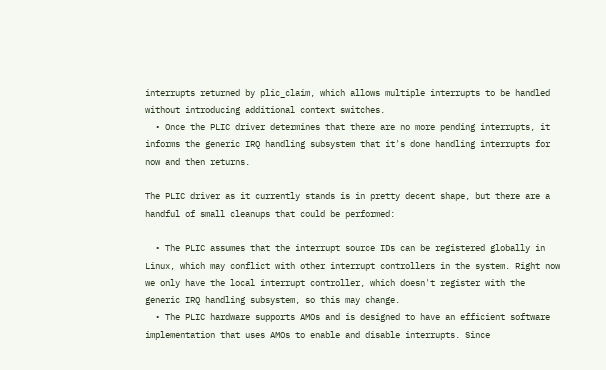interrupts returned by plic_claim, which allows multiple interrupts to be handled without introducing additional context switches.
  • Once the PLIC driver determines that there are no more pending interrupts, it informs the generic IRQ handling subsystem that it's done handling interrupts for now and then returns.

The PLIC driver as it currently stands is in pretty decent shape, but there are a handful of small cleanups that could be performed:

  • The PLIC assumes that the interrupt source IDs can be registered globally in Linux, which may conflict with other interrupt controllers in the system. Right now we only have the local interrupt controller, which doesn't register with the generic IRQ handling subsystem, so this may change.
  • The PLIC hardware supports AMOs and is designed to have an efficient software implementation that uses AMOs to enable and disable interrupts. Since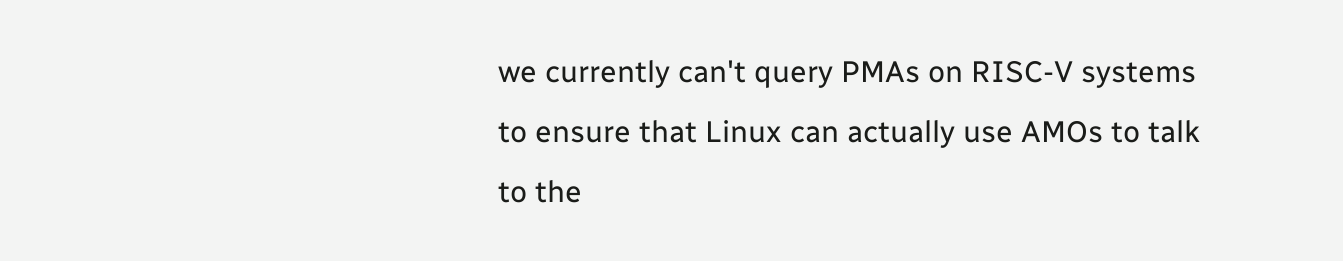we currently can't query PMAs on RISC-V systems to ensure that Linux can actually use AMOs to talk to the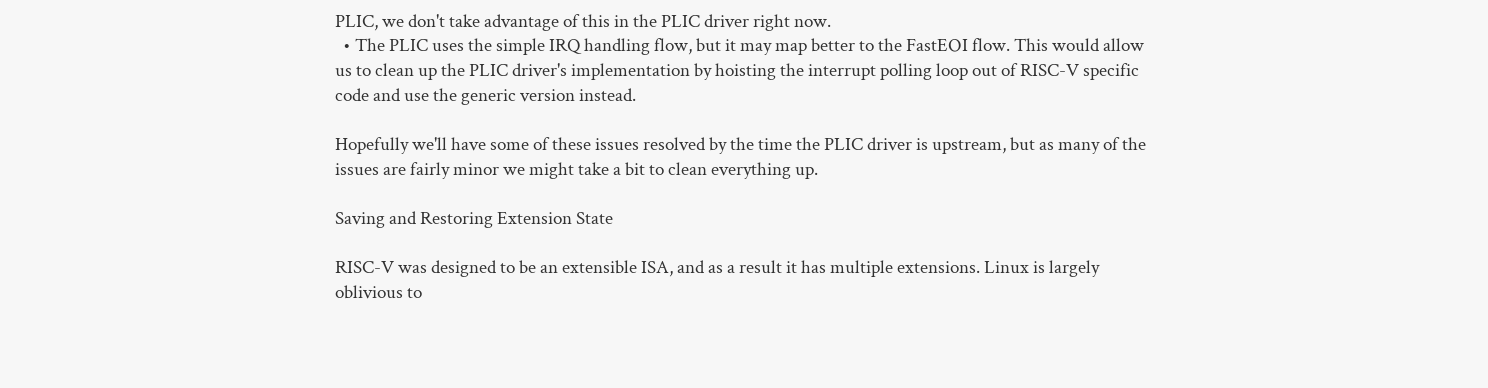PLIC, we don't take advantage of this in the PLIC driver right now.
  • The PLIC uses the simple IRQ handling flow, but it may map better to the FastEOI flow. This would allow us to clean up the PLIC driver's implementation by hoisting the interrupt polling loop out of RISC-V specific code and use the generic version instead.

Hopefully we'll have some of these issues resolved by the time the PLIC driver is upstream, but as many of the issues are fairly minor we might take a bit to clean everything up.

Saving and Restoring Extension State

RISC-V was designed to be an extensible ISA, and as a result it has multiple extensions. Linux is largely oblivious to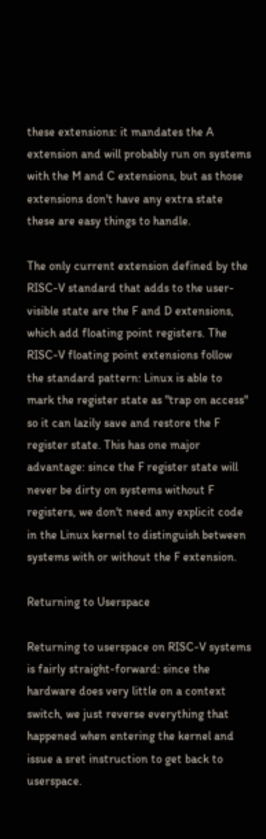these extensions: it mandates the A extension and will probably run on systems with the M and C extensions, but as those extensions don't have any extra state these are easy things to handle.

The only current extension defined by the RISC-V standard that adds to the user-visible state are the F and D extensions, which add floating point registers. The RISC-V floating point extensions follow the standard pattern: Linux is able to mark the register state as "trap on access" so it can lazily save and restore the F register state. This has one major advantage: since the F register state will never be dirty on systems without F registers, we don't need any explicit code in the Linux kernel to distinguish between systems with or without the F extension.

Returning to Userspace

Returning to userspace on RISC-V systems is fairly straight-forward: since the hardware does very little on a context switch, we just reverse everything that happened when entering the kernel and issue a sret instruction to get back to userspace.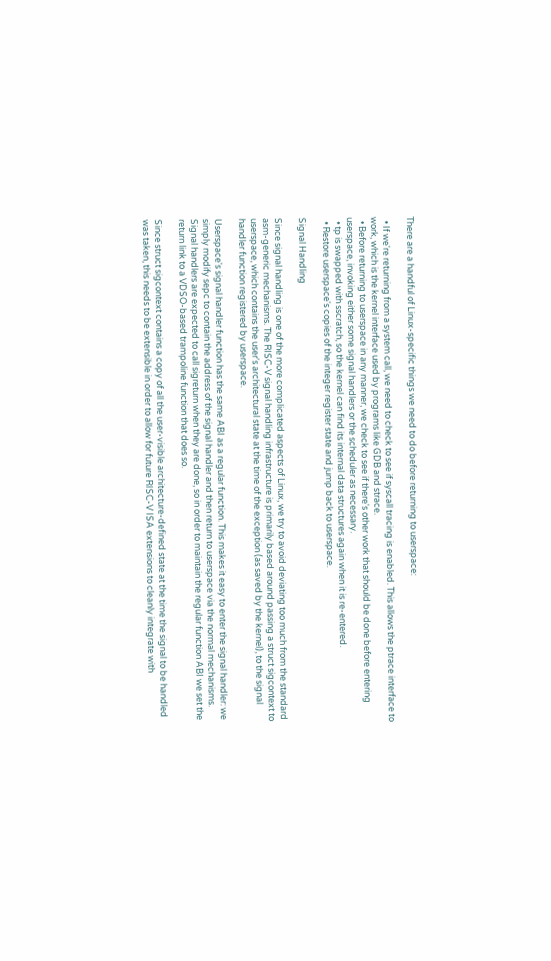There are a handful of Linux-specific things we need to do before returning to userspace:

  • If we're returning from a system call, we need to check to see if syscall tracing is enabled. This allows the ptrace interface to work, which is the kernel interface used by programs like GDB and strace.
  • Before returning to userspace in any manner, we check to see if there's other work that should be done before entering userspace, invoking either some signal handlers or the scheduler as necessary.
  • tp is swapped with sscratch, so the kernel can find its internal data structures again when it is re-entered.
  • Restore userspace's copies of the integer register state and jump back to userspace.

Signal Handling

Since signal handling is one of the more complicated aspects of Linux, we try to avoid deviating too much from the standard asm-generic mechanisms. The RISC-V signal handling infrastructure is primarily based around passing a struct sigcontext to userspace, which contains the user's architectural state at the time of the exception (as saved by the kernel), to the signal handler function registered by userspace.

Userspace's signal handler function has the same ABI as a regular function. This makes it easy to enter the signal handler: we simply modify sepc to contain the address of the signal handler and then return to userspace via the normal mechanisms. Signal handlers are expected to call sigreturn when they are done, so in order to maintain the regular function ABI we set the return link to a VDSO-based trampoline function that does so.

Since struct sigcontext contains a copy of all the user-visible architecture-defined state at the time the signal to be handled was taken, this needs to be extensible in order to allow for future RISC-V ISA extensions to cleanly integrate with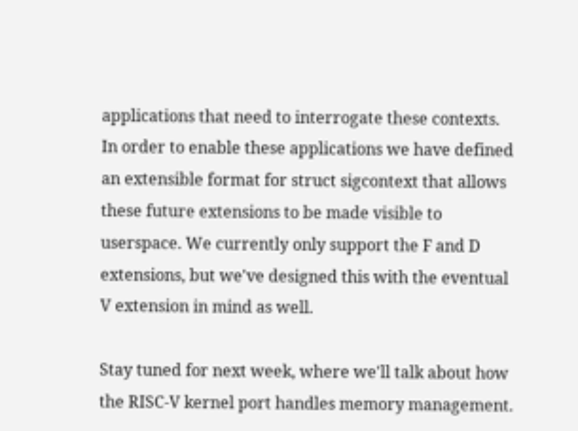applications that need to interrogate these contexts. In order to enable these applications we have defined an extensible format for struct sigcontext that allows these future extensions to be made visible to userspace. We currently only support the F and D extensions, but we've designed this with the eventual V extension in mind as well.

Stay tuned for next week, where we'll talk about how the RISC-V kernel port handles memory management.